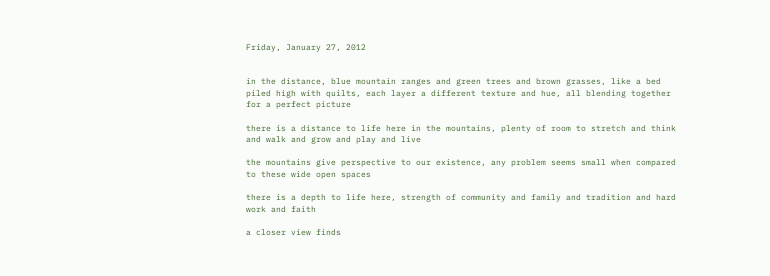Friday, January 27, 2012


in the distance, blue mountain ranges and green trees and brown grasses, like a bed piled high with quilts, each layer a different texture and hue, all blending together for a perfect picture

there is a distance to life here in the mountains, plenty of room to stretch and think and walk and grow and play and live

the mountains give perspective to our existence, any problem seems small when compared to these wide open spaces

there is a depth to life here, strength of community and family and tradition and hard work and faith

a closer view finds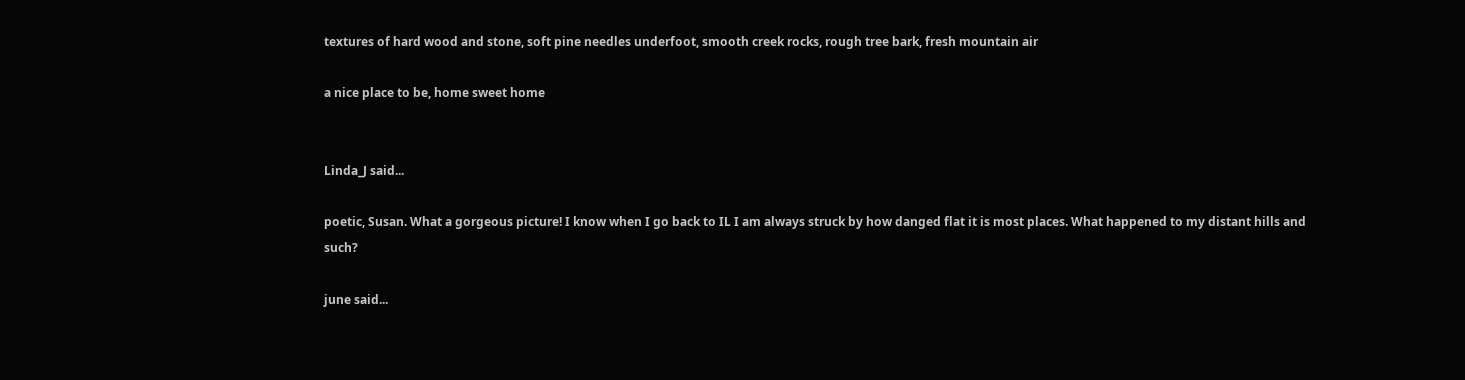textures of hard wood and stone, soft pine needles underfoot, smooth creek rocks, rough tree bark, fresh mountain air

a nice place to be, home sweet home


Linda_J said...

poetic, Susan. What a gorgeous picture! I know when I go back to IL I am always struck by how danged flat it is most places. What happened to my distant hills and such?

june said...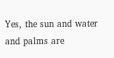Yes, the sun and water and palms are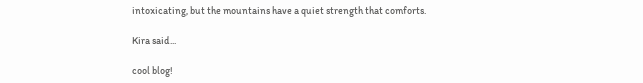intoxicating, but the mountains have a quiet strength that comforts.

Kira said...

cool blog!